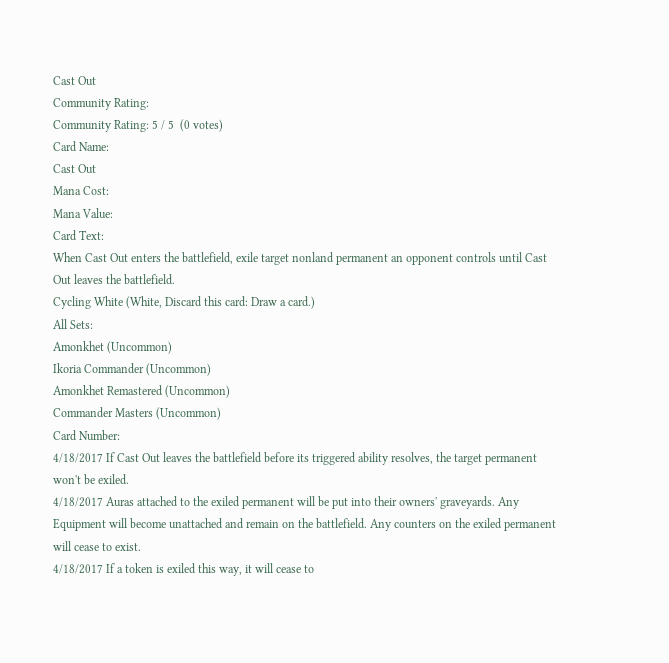Cast Out
Community Rating:
Community Rating: 5 / 5  (0 votes)
Card Name:
Cast Out
Mana Cost:
Mana Value:
Card Text:
When Cast Out enters the battlefield, exile target nonland permanent an opponent controls until Cast Out leaves the battlefield.
Cycling White (White, Discard this card: Draw a card.)
All Sets:
Amonkhet (Uncommon)
Ikoria Commander (Uncommon)
Amonkhet Remastered (Uncommon)
Commander Masters (Uncommon)
Card Number:
4/18/2017 If Cast Out leaves the battlefield before its triggered ability resolves, the target permanent won't be exiled.
4/18/2017 Auras attached to the exiled permanent will be put into their owners' graveyards. Any Equipment will become unattached and remain on the battlefield. Any counters on the exiled permanent will cease to exist.
4/18/2017 If a token is exiled this way, it will cease to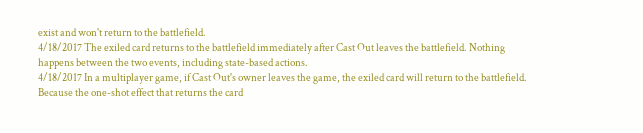exist and won't return to the battlefield.
4/18/2017 The exiled card returns to the battlefield immediately after Cast Out leaves the battlefield. Nothing happens between the two events, including state-based actions.
4/18/2017 In a multiplayer game, if Cast Out's owner leaves the game, the exiled card will return to the battlefield. Because the one-shot effect that returns the card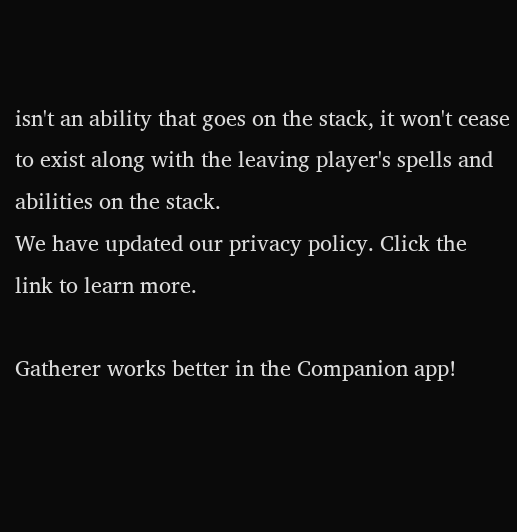isn't an ability that goes on the stack, it won't cease to exist along with the leaving player's spells and abilities on the stack.
We have updated our privacy policy. Click the link to learn more.

Gatherer works better in the Companion app!